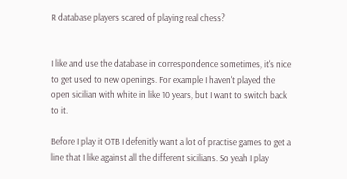R database players scared of playing real chess?


I like and use the database in correspondence sometimes, it's nice to get used to new openings. For example I haven't played the open sicilian with white in like 10 years, but I want to switch back to it.

Before I play it OTB I defenitly want a lot of practise games to get a line that I like against all the different sicilians. So yeah I play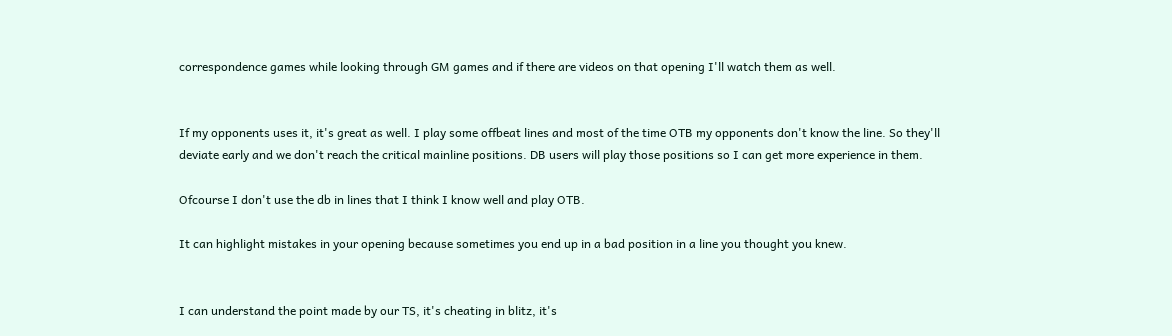correspondence games while looking through GM games and if there are videos on that opening I'll watch them as well.


If my opponents uses it, it's great as well. I play some offbeat lines and most of the time OTB my opponents don't know the line. So they'll deviate early and we don't reach the critical mainline positions. DB users will play those positions so I can get more experience in them.

Ofcourse I don't use the db in lines that I think I know well and play OTB.

It can highlight mistakes in your opening because sometimes you end up in a bad position in a line you thought you knew.


I can understand the point made by our TS, it's cheating in blitz, it's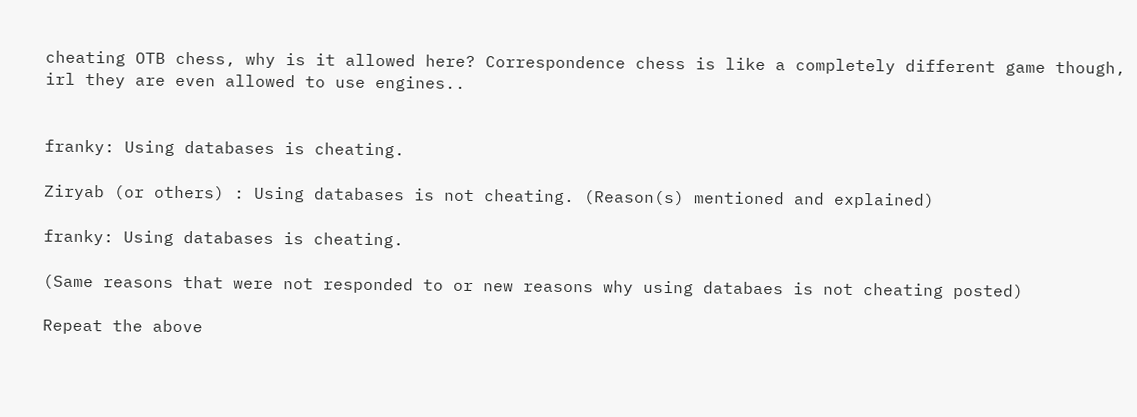cheating OTB chess, why is it allowed here? Correspondence chess is like a completely different game though, irl they are even allowed to use engines..


franky: Using databases is cheating.

Ziryab (or others) : Using databases is not cheating. (Reason(s) mentioned and explained)

franky: Using databases is cheating.

(Same reasons that were not responded to or new reasons why using databaes is not cheating posted)

Repeat the above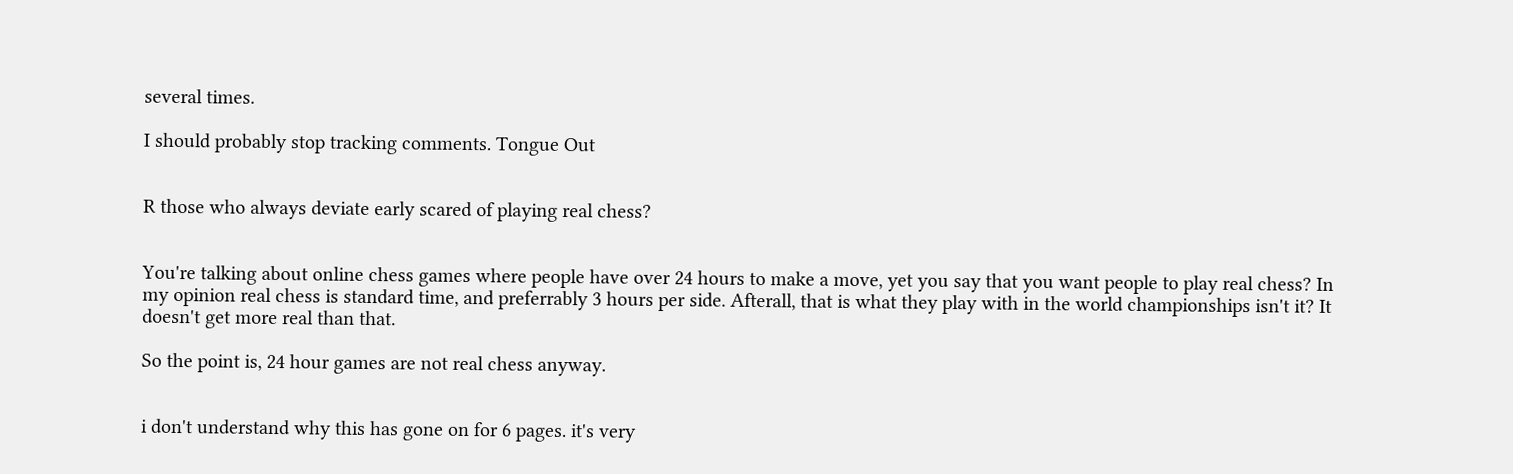several times.

I should probably stop tracking comments. Tongue Out


R those who always deviate early scared of playing real chess?


You're talking about online chess games where people have over 24 hours to make a move, yet you say that you want people to play real chess? In my opinion real chess is standard time, and preferrably 3 hours per side. Afterall, that is what they play with in the world championships isn't it? It doesn't get more real than that.

So the point is, 24 hour games are not real chess anyway.


i don't understand why this has gone on for 6 pages. it's very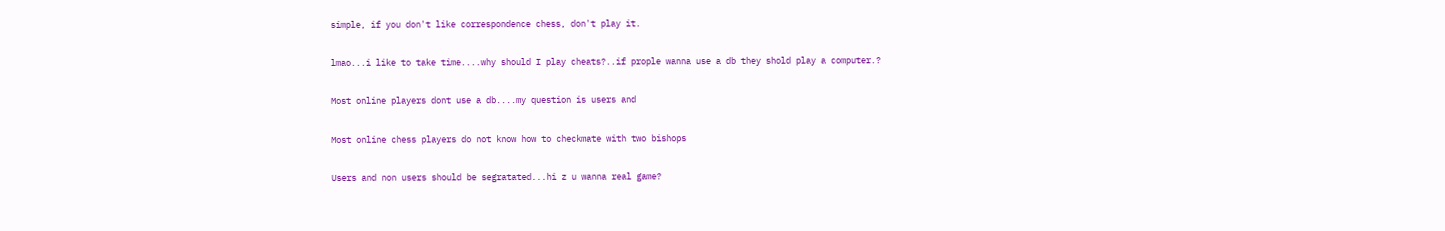simple, if you don't like correspondence chess, don't play it.


lmao...i like to take time....why should I play cheats?..if prople wanna use a db they shold play a computer.?


Most online players dont use a db....my question is users and


Most online chess players do not know how to checkmate with two bishops


Users and non users should be segratated...hi z u wanna real game?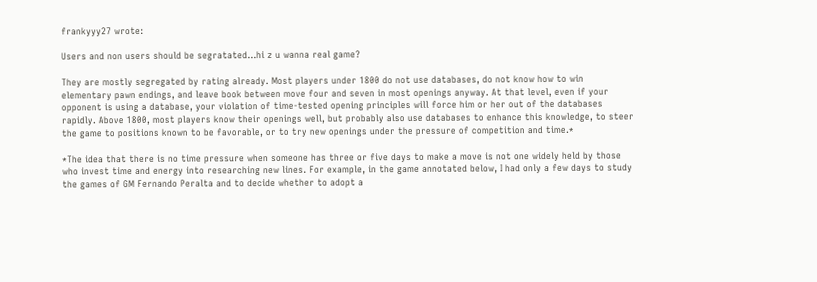frankyyy27 wrote:

Users and non users should be segratated...hi z u wanna real game?

They are mostly segregated by rating already. Most players under 1800 do not use databases, do not know how to win elementary pawn endings, and leave book between move four and seven in most openings anyway. At that level, even if your opponent is using a database, your violation of time-tested opening principles will force him or her out of the databases rapidly. Above 1800, most players know their openings well, but probably also use databases to enhance this knowledge, to steer the game to positions known to be favorable, or to try new openings under the pressure of competition and time.*

*The idea that there is no time pressure when someone has three or five days to make a move is not one widely held by those who invest time and energy into researching new lines. For example, in the game annotated below, I had only a few days to study the games of GM Fernando Peralta and to decide whether to adopt a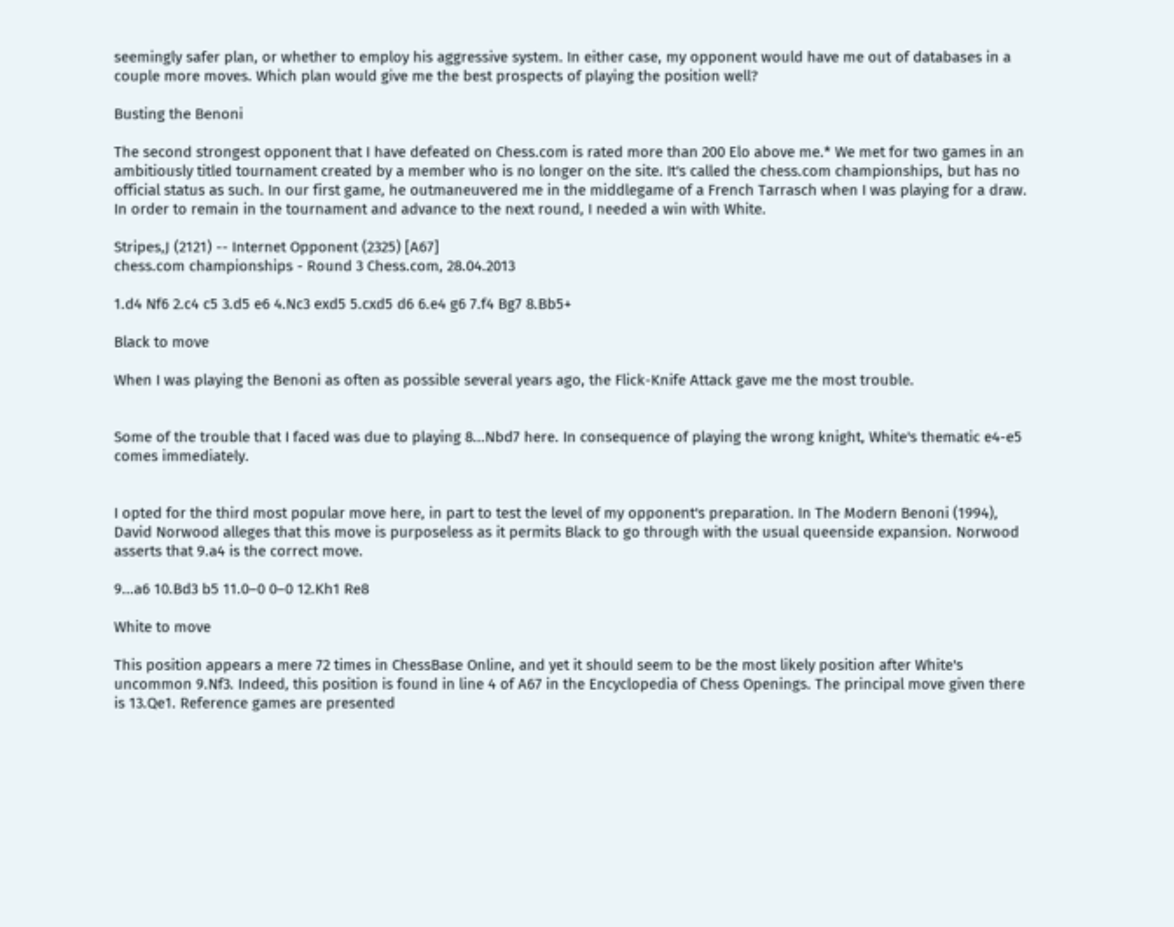seemingly safer plan, or whether to employ his aggressive system. In either case, my opponent would have me out of databases in a couple more moves. Which plan would give me the best prospects of playing the position well?

Busting the Benoni

The second strongest opponent that I have defeated on Chess.com is rated more than 200 Elo above me.* We met for two games in an ambitiously titled tournament created by a member who is no longer on the site. It's called the chess.com championships, but has no official status as such. In our first game, he outmaneuvered me in the middlegame of a French Tarrasch when I was playing for a draw. In order to remain in the tournament and advance to the next round, I needed a win with White.

Stripes,J (2121) -- Internet Opponent (2325) [A67]
chess.com championships - Round 3 Chess.com, 28.04.2013

1.d4 Nf6 2.c4 c5 3.d5 e6 4.Nc3 exd5 5.cxd5 d6 6.e4 g6 7.f4 Bg7 8.Bb5+

Black to move

When I was playing the Benoni as often as possible several years ago, the Flick-Knife Attack gave me the most trouble.


Some of the trouble that I faced was due to playing 8...Nbd7 here. In consequence of playing the wrong knight, White's thematic e4-e5 comes immediately.


I opted for the third most popular move here, in part to test the level of my opponent's preparation. In The Modern Benoni (1994), David Norwood alleges that this move is purposeless as it permits Black to go through with the usual queenside expansion. Norwood asserts that 9.a4 is the correct move.

9...a6 10.Bd3 b5 11.0–0 0–0 12.Kh1 Re8

White to move

This position appears a mere 72 times in ChessBase Online, and yet it should seem to be the most likely position after White's uncommon 9.Nf3. Indeed, this position is found in line 4 of A67 in the Encyclopedia of Chess Openings. The principal move given there is 13.Qe1. Reference games are presented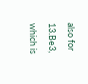also for 13.Be3, which is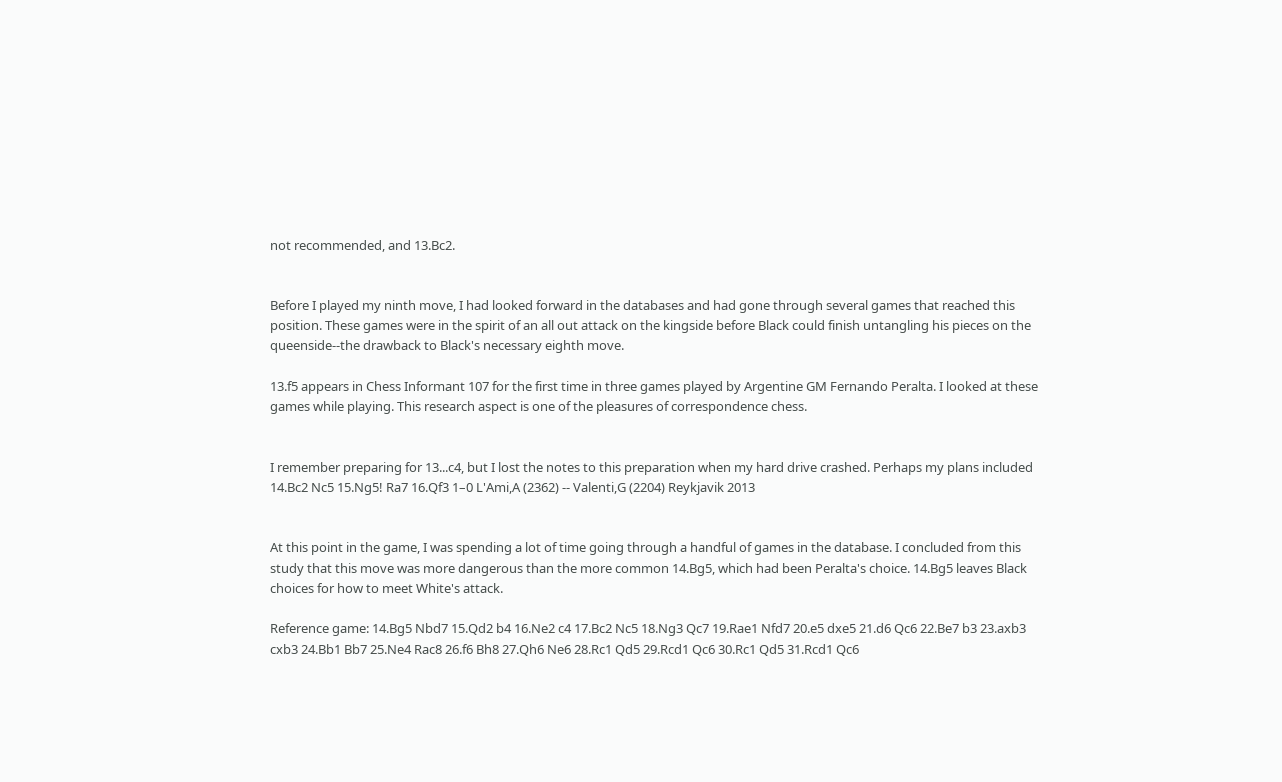not recommended, and 13.Bc2.


Before I played my ninth move, I had looked forward in the databases and had gone through several games that reached this position. These games were in the spirit of an all out attack on the kingside before Black could finish untangling his pieces on the queenside--the drawback to Black's necessary eighth move.

13.f5 appears in Chess Informant 107 for the first time in three games played by Argentine GM Fernando Peralta. I looked at these games while playing. This research aspect is one of the pleasures of correspondence chess.


I remember preparing for 13...c4, but I lost the notes to this preparation when my hard drive crashed. Perhaps my plans included 14.Bc2 Nc5 15.Ng5! Ra7 16.Qf3 1–0 L'Ami,A (2362) -- Valenti,G (2204) Reykjavik 2013


At this point in the game, I was spending a lot of time going through a handful of games in the database. I concluded from this study that this move was more dangerous than the more common 14.Bg5, which had been Peralta's choice. 14.Bg5 leaves Black choices for how to meet White's attack.

Reference game: 14.Bg5 Nbd7 15.Qd2 b4 16.Ne2 c4 17.Bc2 Nc5 18.Ng3 Qc7 19.Rae1 Nfd7 20.e5 dxe5 21.d6 Qc6 22.Be7 b3 23.axb3 cxb3 24.Bb1 Bb7 25.Ne4 Rac8 26.f6 Bh8 27.Qh6 Ne6 28.Rc1 Qd5 29.Rcd1 Qc6 30.Rc1 Qd5 31.Rcd1 Qc6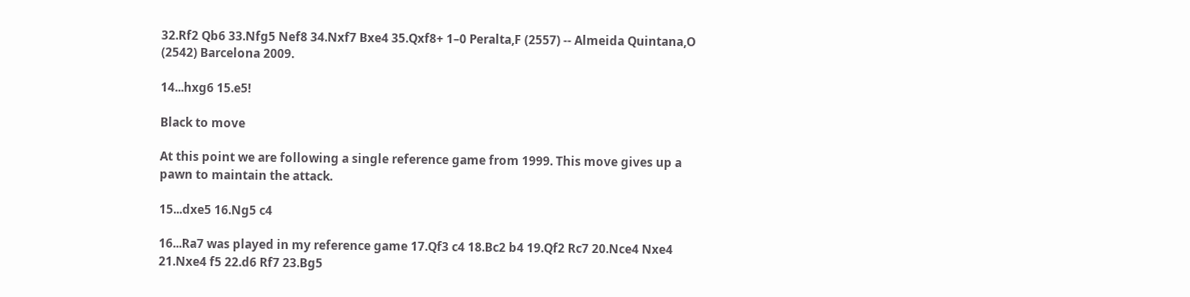32.Rf2 Qb6 33.Nfg5 Nef8 34.Nxf7 Bxe4 35.Qxf8+ 1–0 Peralta,F (2557) -- Almeida Quintana,O (2542) Barcelona 2009.

14...hxg6 15.e5!

Black to move

At this point we are following a single reference game from 1999. This move gives up a pawn to maintain the attack.

15...dxe5 16.Ng5 c4

16...Ra7 was played in my reference game 17.Qf3 c4 18.Bc2 b4 19.Qf2 Rc7 20.Nce4 Nxe4 21.Nxe4 f5 22.d6 Rf7 23.Bg5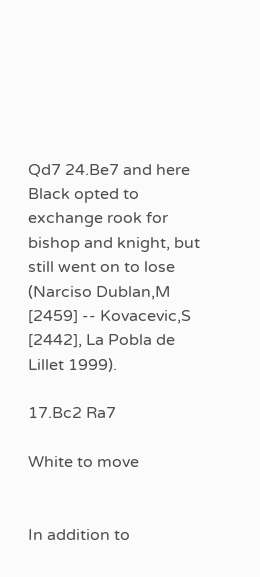Qd7 24.Be7 and here Black opted to exchange rook for bishop and knight, but still went on to lose (Narciso Dublan,M [2459] -- Kovacevic,S [2442], La Pobla de Lillet 1999).

17.Bc2 Ra7

White to move


In addition to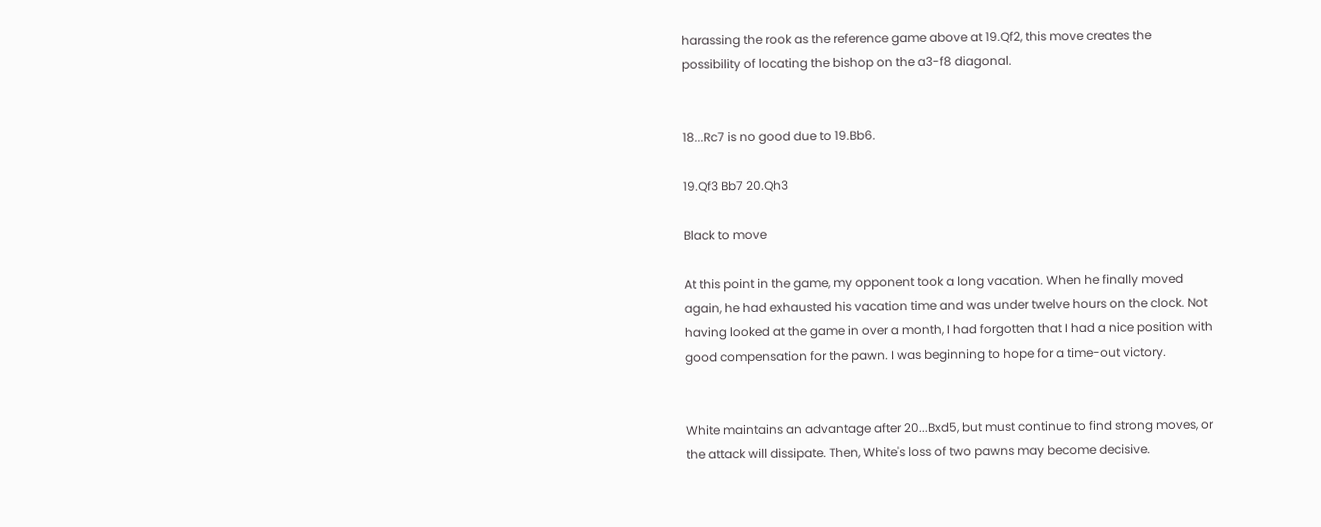harassing the rook as the reference game above at 19.Qf2, this move creates the possibility of locating the bishop on the a3-f8 diagonal.


18...Rc7 is no good due to 19.Bb6.

19.Qf3 Bb7 20.Qh3

Black to move

At this point in the game, my opponent took a long vacation. When he finally moved again, he had exhausted his vacation time and was under twelve hours on the clock. Not having looked at the game in over a month, I had forgotten that I had a nice position with good compensation for the pawn. I was beginning to hope for a time-out victory.


White maintains an advantage after 20...Bxd5, but must continue to find strong moves, or the attack will dissipate. Then, White's loss of two pawns may become decisive.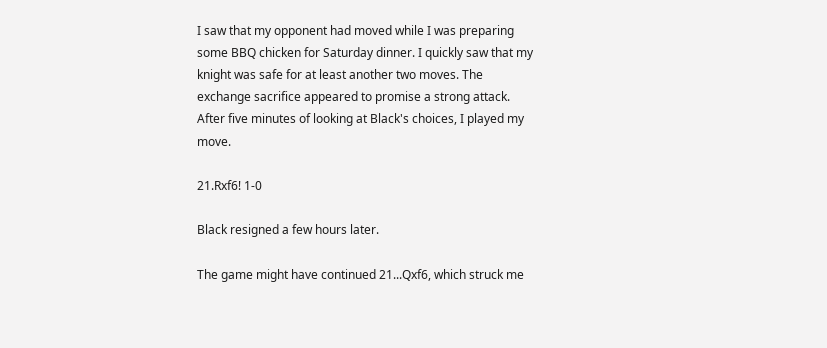I saw that my opponent had moved while I was preparing some BBQ chicken for Saturday dinner. I quickly saw that my knight was safe for at least another two moves. The exchange sacrifice appeared to promise a strong attack. After five minutes of looking at Black's choices, I played my move.

21.Rxf6! 1-0

Black resigned a few hours later.

The game might have continued 21...Qxf6, which struck me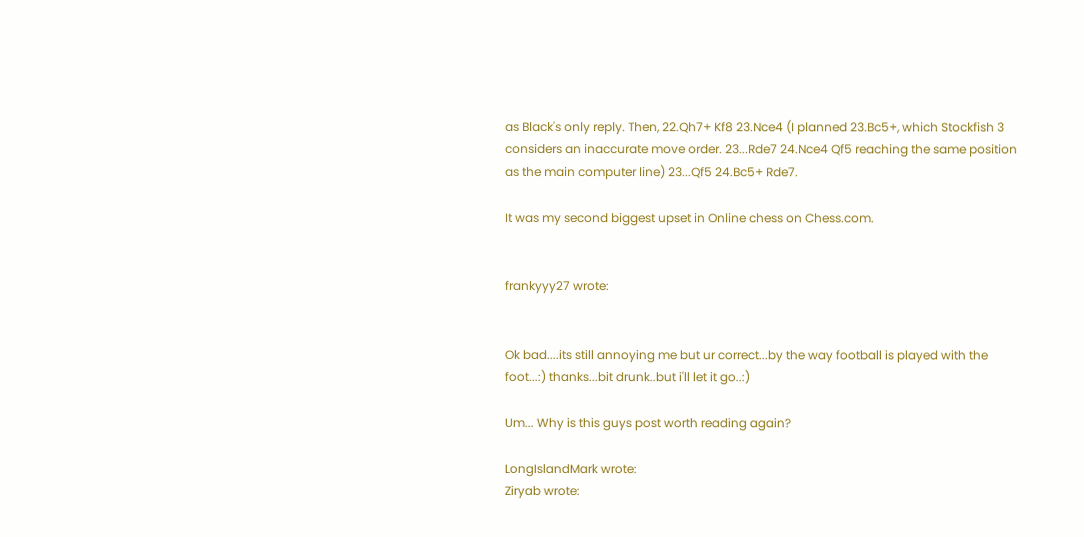as Black's only reply. Then, 22.Qh7+ Kf8 23.Nce4 (I planned 23.Bc5+, which Stockfish 3 considers an inaccurate move order. 23...Rde7 24.Nce4 Qf5 reaching the same position as the main computer line) 23...Qf5 24.Bc5+ Rde7.

It was my second biggest upset in Online chess on Chess.com.


frankyyy27 wrote:


Ok bad....its still annoying me but ur correct...by the way football is played with the foot...:) thanks...bit drunk..but i'll let it go..:)

Um... Why is this guys post worth reading again?

LongIslandMark wrote:
Ziryab wrote: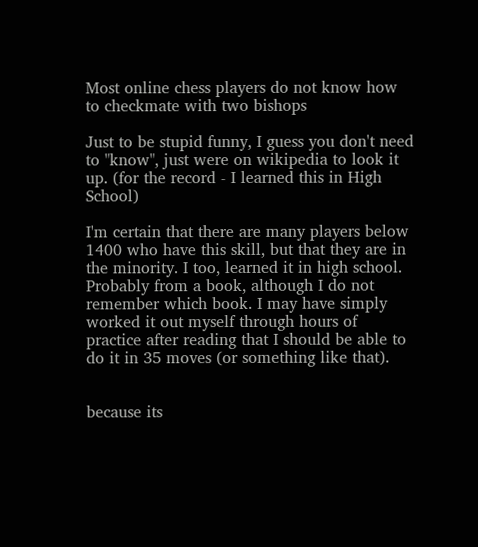Most online chess players do not know how to checkmate with two bishops

Just to be stupid funny, I guess you don't need to "know", just were on wikipedia to look it up. (for the record - I learned this in High School)

I'm certain that there are many players below 1400 who have this skill, but that they are in the minority. I too, learned it in high school. Probably from a book, although I do not remember which book. I may have simply worked it out myself through hours of practice after reading that I should be able to do it in 35 moves (or something like that).


because its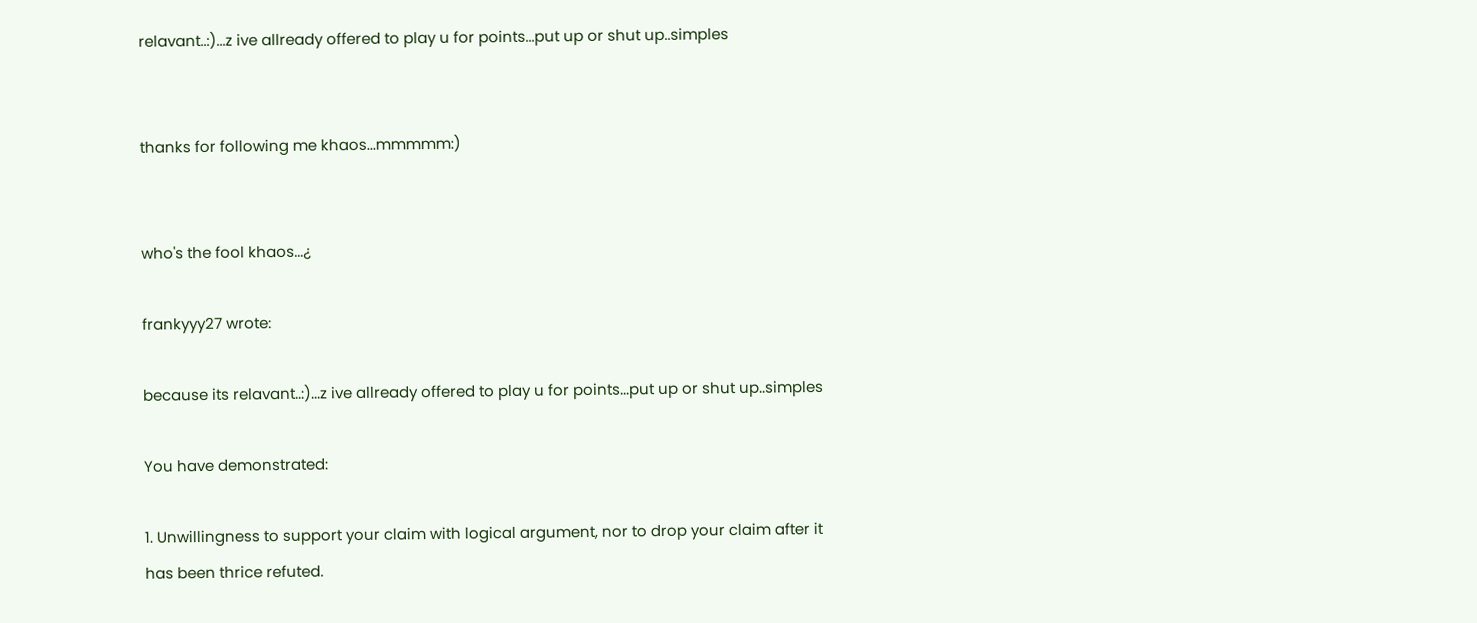relavant..:)...z ive allready offered to play u for points...put up or shut up..simples


thanks for following me khaos...mmmmm:)


who's the fool khaos...¿

frankyyy27 wrote:

because its relavant..:)...z ive allready offered to play u for points...put up or shut up..simples

You have demonstrated:

1. Unwillingness to support your claim with logical argument, nor to drop your claim after it has been thrice refuted.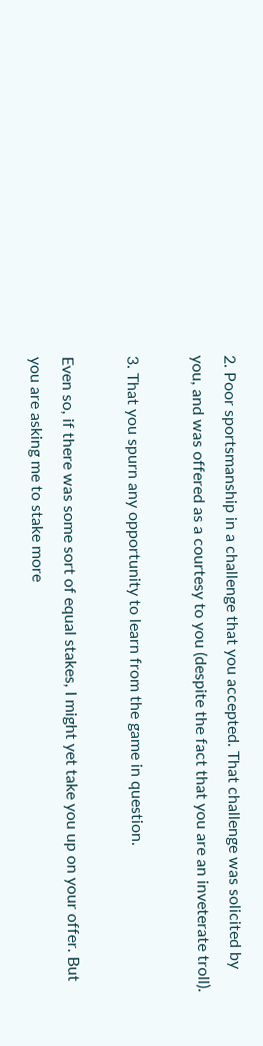2. Poor sportsmanship in a challenge that you accepted. That challenge was solicited by you, and was offered as a courtesy to you (despite the fact that you are an inveterate troll).

3. That you spurn any opportunity to learn from the game in question.

Even so, if there was some sort of equal stakes, I might yet take you up on your offer. But you are asking me to stake more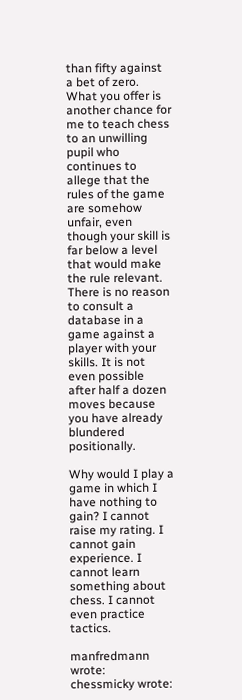than fifty against a bet of zero. What you offer is another chance for me to teach chess to an unwilling pupil who continues to allege that the rules of the game are somehow unfair, even though your skill is far below a level that would make the rule relevant. There is no reason to consult a database in a game against a player with your skills. It is not even possible after half a dozen moves because you have already blundered positionally.

Why would I play a game in which I have nothing to gain? I cannot raise my rating. I cannot gain experience. I cannot learn something about chess. I cannot even practice tactics.

manfredmann wrote:
chessmicky wrote: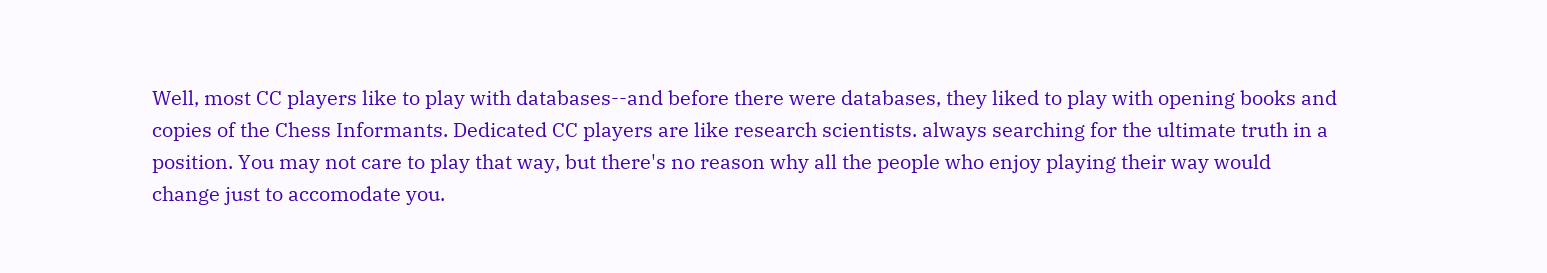Well, most CC players like to play with databases--and before there were databases, they liked to play with opening books and copies of the Chess Informants. Dedicated CC players are like research scientists. always searching for the ultimate truth in a position. You may not care to play that way, but there's no reason why all the people who enjoy playing their way would change just to accomodate you.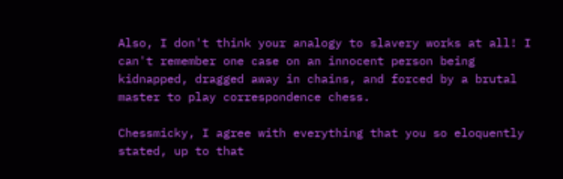Also, I don't think your analogy to slavery works at all! I can't remember one case on an innocent person being kidnapped, dragged away in chains, and forced by a brutal master to play correspondence chess.

Chessmicky, I agree with everything that you so eloquently stated, up to that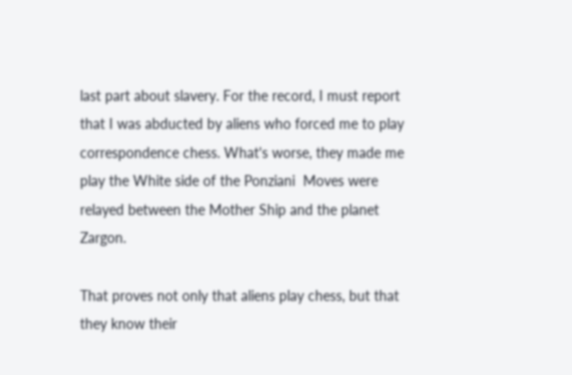last part about slavery. For the record, I must report that I was abducted by aliens who forced me to play correspondence chess. What's worse, they made me play the White side of the Ponziani  Moves were relayed between the Mother Ship and the planet Zargon.

That proves not only that aliens play chess, but that they know their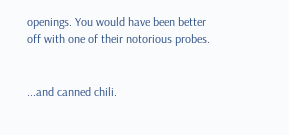openings. You would have been better off with one of their notorious probes.


...and canned chili.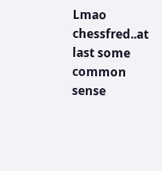Lmao chessfred..at last some common sense